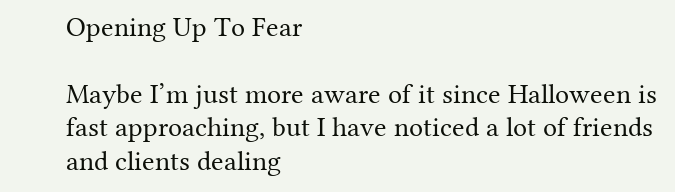Opening Up To Fear

Maybe I’m just more aware of it since Halloween is fast approaching, but I have noticed a lot of friends and clients dealing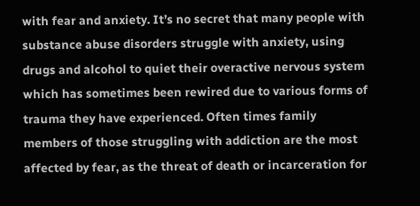with fear and anxiety. It’s no secret that many people with substance abuse disorders struggle with anxiety, using drugs and alcohol to quiet their overactive nervous system which has sometimes been rewired due to various forms of trauma they have experienced. Often times family members of those struggling with addiction are the most affected by fear, as the threat of death or incarceration for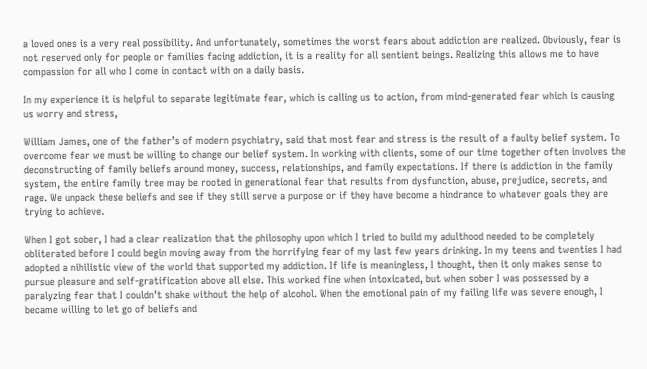a loved ones is a very real possibility. And unfortunately, sometimes the worst fears about addiction are realized. Obviously, fear is not reserved only for people or families facing addiction, it is a reality for all sentient beings. Realizing this allows me to have compassion for all who I come in contact with on a daily basis.

In my experience it is helpful to separate legitimate fear, which is calling us to action, from mind-generated fear which is causing us worry and stress,

William James, one of the father’s of modern psychiatry, said that most fear and stress is the result of a faulty belief system. To overcome fear we must be willing to change our belief system. In working with clients, some of our time together often involves the deconstructing of family beliefs around money, success, relationships, and family expectations. If there is addiction in the family system, the entire family tree may be rooted in generational fear that results from dysfunction, abuse, prejudice, secrets, and rage. We unpack these beliefs and see if they still serve a purpose or if they have become a hindrance to whatever goals they are trying to achieve.

When I got sober, I had a clear realization that the philosophy upon which I tried to build my adulthood needed to be completely obliterated before I could begin moving away from the horrifying fear of my last few years drinking. In my teens and twenties I had adopted a nihilistic view of the world that supported my addiction. If life is meaningless, I thought, then it only makes sense to pursue pleasure and self-gratification above all else. This worked fine when intoxicated, but when sober I was possessed by a paralyzing fear that I couldn’t shake without the help of alcohol. When the emotional pain of my failing life was severe enough, I became willing to let go of beliefs and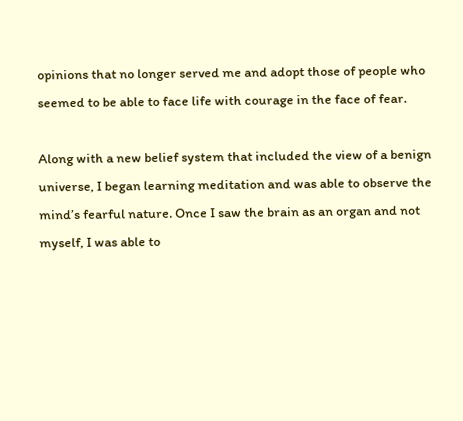opinions that no longer served me and adopt those of people who seemed to be able to face life with courage in the face of fear.

Along with a new belief system that included the view of a benign universe, I began learning meditation and was able to observe the mind’s fearful nature. Once I saw the brain as an organ and not myself, I was able to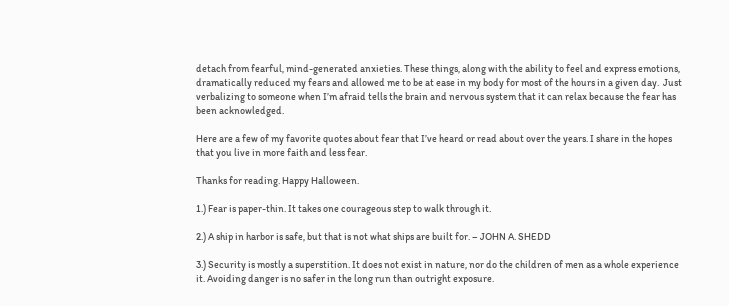detach from fearful, mind-generated anxieties. These things, along with the ability to feel and express emotions, dramatically reduced my fears and allowed me to be at ease in my body for most of the hours in a given day.  Just verbalizing to someone when I’m afraid tells the brain and nervous system that it can relax because the fear has been acknowledged.

Here are a few of my favorite quotes about fear that I’ve heard or read about over the years. I share in the hopes that you live in more faith and less fear.

Thanks for reading. Happy Halloween.

1.) Fear is paper-thin. It takes one courageous step to walk through it.

2.) A ship in harbor is safe, but that is not what ships are built for. – JOHN A. SHEDD

3.) Security is mostly a superstition. It does not exist in nature, nor do the children of men as a whole experience it. Avoiding danger is no safer in the long run than outright exposure.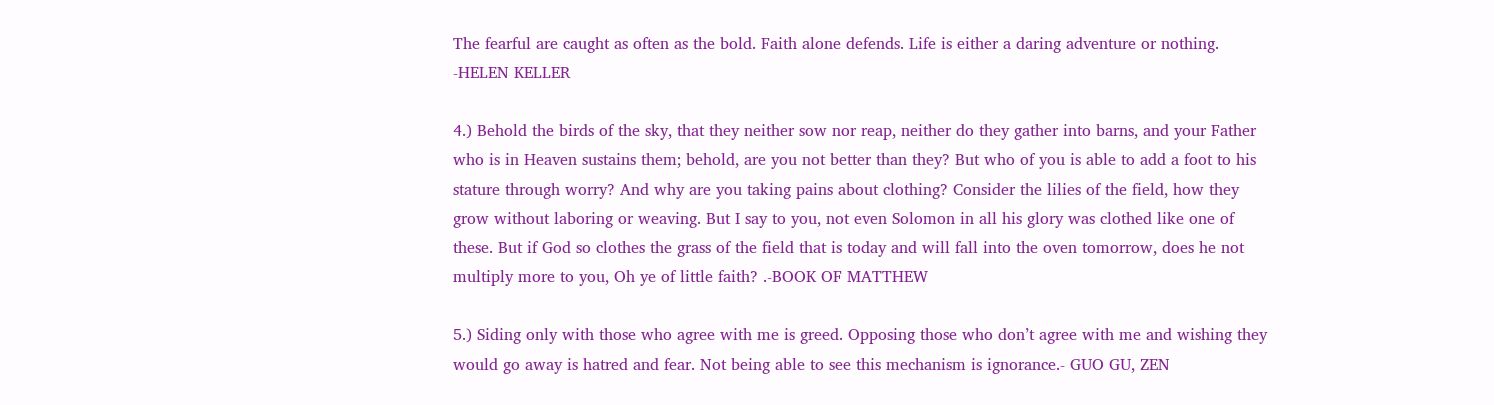The fearful are caught as often as the bold. Faith alone defends. Life is either a daring adventure or nothing. -HELEN KELLER

4.) Behold the birds of the sky, that they neither sow nor reap, neither do they gather into barns, and your Father who is in Heaven sustains them; behold, are you not better than they? But who of you is able to add a foot to his stature through worry? And why are you taking pains about clothing? Consider the lilies of the field, how they grow without laboring or weaving. But I say to you, not even Solomon in all his glory was clothed like one of these. But if God so clothes the grass of the field that is today and will fall into the oven tomorrow, does he not multiply more to you, Oh ye of little faith? .-BOOK OF MATTHEW

5.) Siding only with those who agree with me is greed. Opposing those who don’t agree with me and wishing they would go away is hatred and fear. Not being able to see this mechanism is ignorance.- GUO GU, ZEN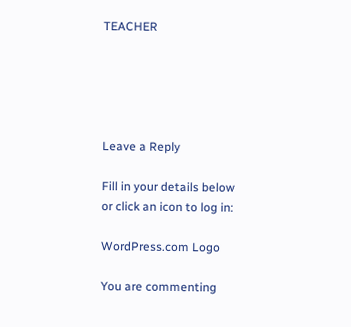TEACHER





Leave a Reply

Fill in your details below or click an icon to log in:

WordPress.com Logo

You are commenting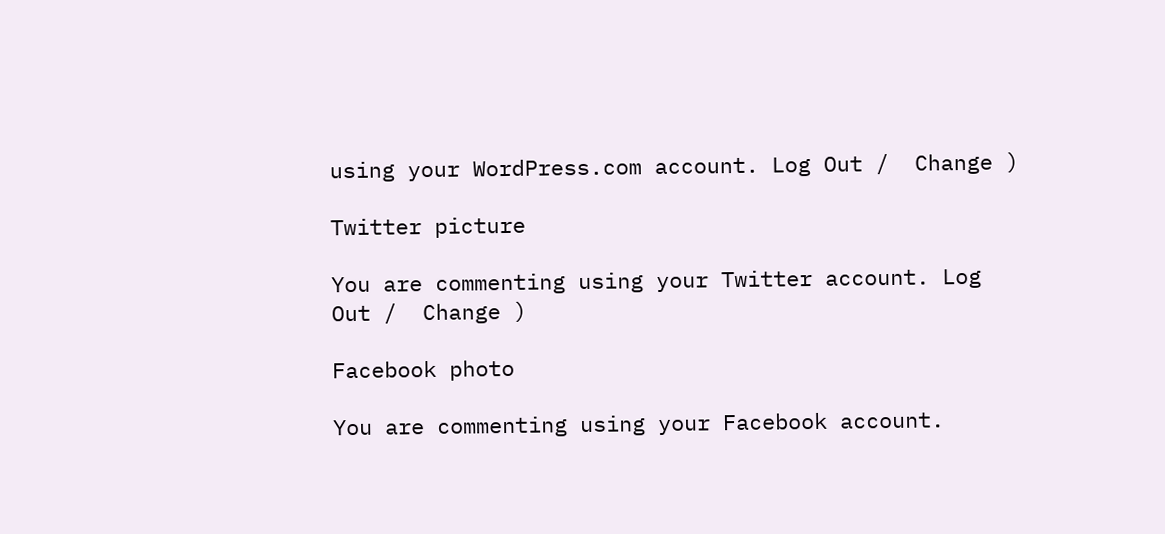using your WordPress.com account. Log Out /  Change )

Twitter picture

You are commenting using your Twitter account. Log Out /  Change )

Facebook photo

You are commenting using your Facebook account.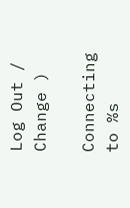Log Out /  Change )

Connecting to %s